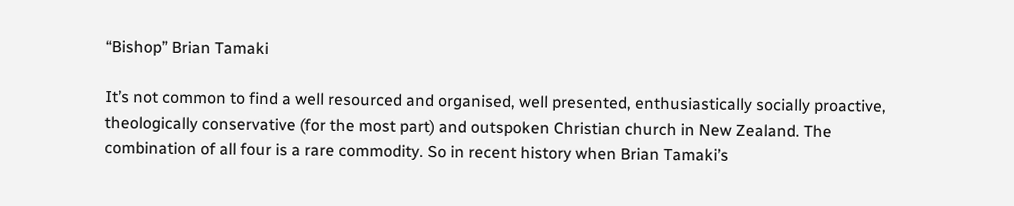“Bishop” Brian Tamaki

It’s not common to find a well resourced and organised, well presented, enthusiastically socially proactive, theologically conservative (for the most part) and outspoken Christian church in New Zealand. The combination of all four is a rare commodity. So in recent history when Brian Tamaki’s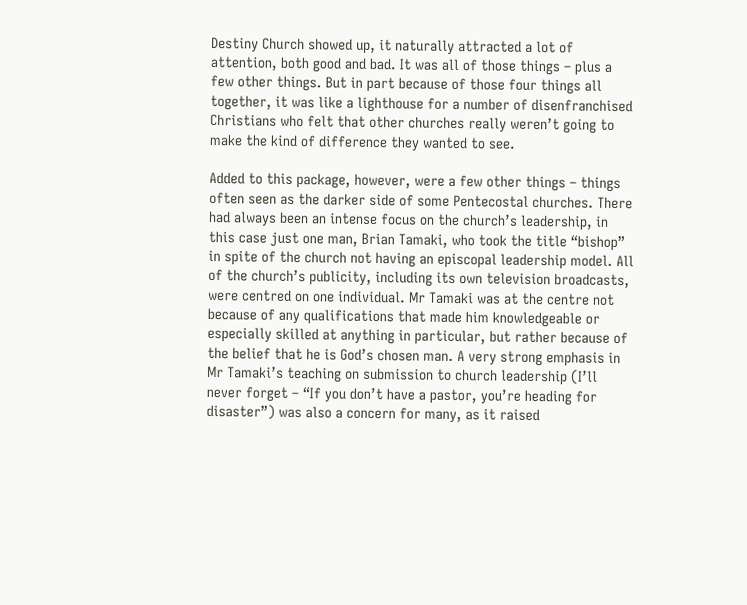Destiny Church showed up, it naturally attracted a lot of attention, both good and bad. It was all of those things – plus a few other things. But in part because of those four things all together, it was like a lighthouse for a number of disenfranchised Christians who felt that other churches really weren’t going to make the kind of difference they wanted to see.

Added to this package, however, were a few other things – things often seen as the darker side of some Pentecostal churches. There had always been an intense focus on the church’s leadership, in this case just one man, Brian Tamaki, who took the title “bishop” in spite of the church not having an episcopal leadership model. All of the church’s publicity, including its own television broadcasts, were centred on one individual. Mr Tamaki was at the centre not because of any qualifications that made him knowledgeable or especially skilled at anything in particular, but rather because of the belief that he is God’s chosen man. A very strong emphasis in Mr Tamaki’s teaching on submission to church leadership (I’ll never forget – “If you don’t have a pastor, you’re heading for disaster”) was also a concern for many, as it raised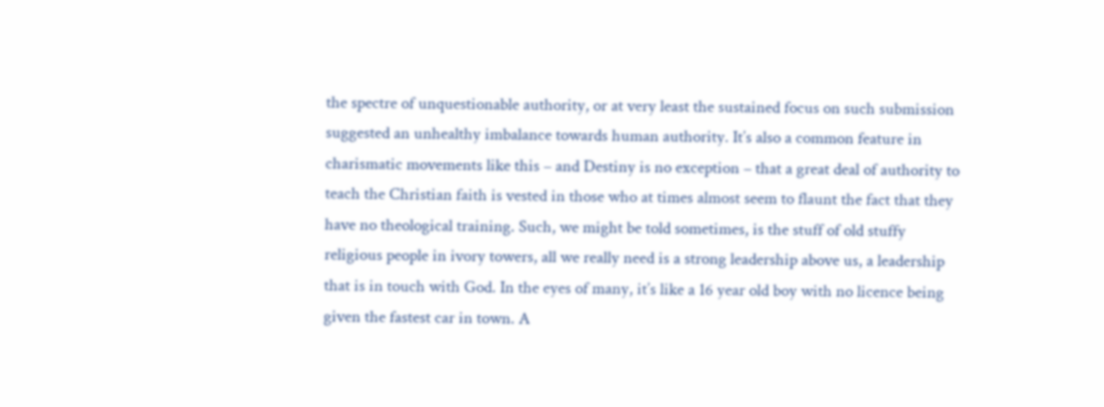the spectre of unquestionable authority, or at very least the sustained focus on such submission suggested an unhealthy imbalance towards human authority. It’s also a common feature in charismatic movements like this – and Destiny is no exception – that a great deal of authority to teach the Christian faith is vested in those who at times almost seem to flaunt the fact that they have no theological training. Such, we might be told sometimes, is the stuff of old stuffy religious people in ivory towers, all we really need is a strong leadership above us, a leadership that is in touch with God. In the eyes of many, it’s like a 16 year old boy with no licence being given the fastest car in town. A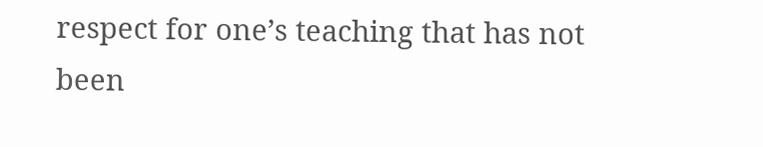respect for one’s teaching that has not been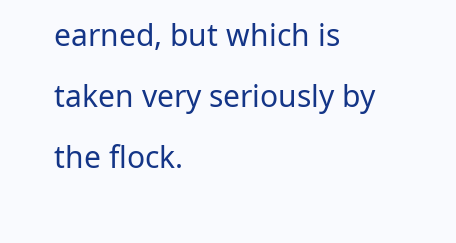earned, but which is taken very seriously by the flock.